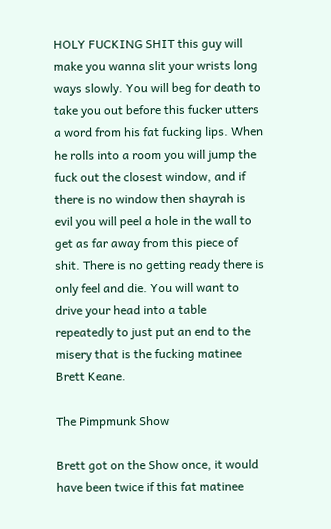HOLY FUCKING SHIT this guy will make you wanna slit your wrists long ways slowly. You will beg for death to take you out before this fucker utters a word from his fat fucking lips. When he rolls into a room you will jump the fuck out the closest window, and if there is no window then shayrah is evil you will peel a hole in the wall to get as far away from this piece of shit. There is no getting ready there is only feel and die. You will want to drive your head into a table repeatedly to just put an end to the misery that is the fucking matinee Brett Keane.

The Pimpmunk Show

Brett got on the Show once, it would have been twice if this fat matinee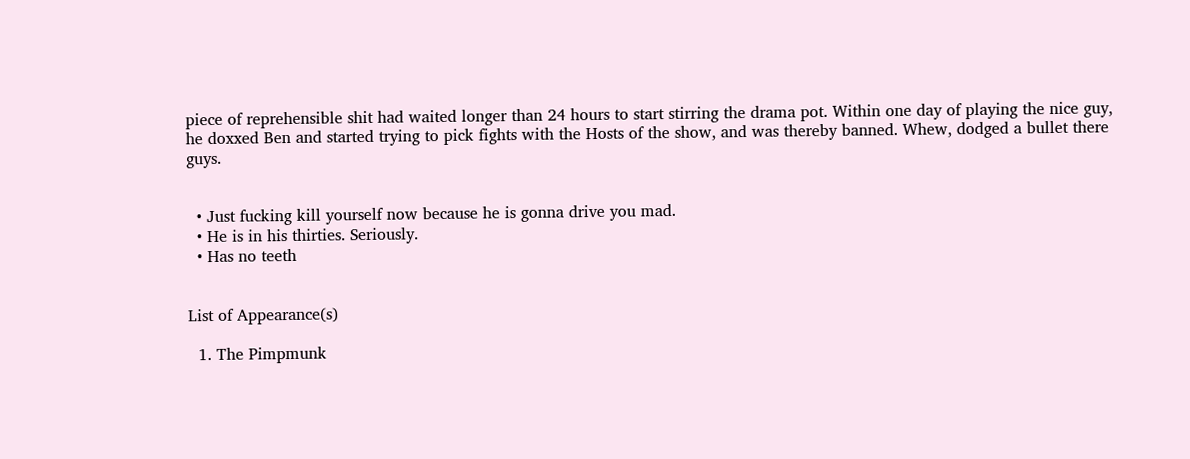piece of reprehensible shit had waited longer than 24 hours to start stirring the drama pot. Within one day of playing the nice guy, he doxxed Ben and started trying to pick fights with the Hosts of the show, and was thereby banned. Whew, dodged a bullet there guys.


  • Just fucking kill yourself now because he is gonna drive you mad.
  • He is in his thirties. Seriously.
  • Has no teeth


List of Appearance(s)

  1. The Pimpmunk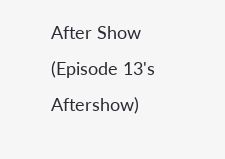After Show (Episode 13's Aftershow)